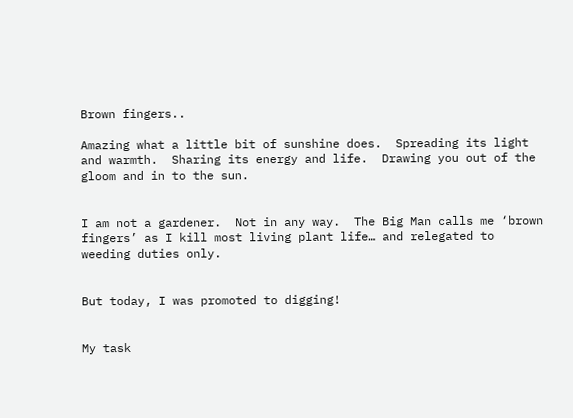Brown fingers..

Amazing what a little bit of sunshine does.  Spreading its light and warmth.  Sharing its energy and life.  Drawing you out of the gloom and in to the sun.


I am not a gardener.  Not in any way.  The Big Man calls me ‘brown fingers’ as I kill most living plant life… and relegated to weeding duties only.


But today, I was promoted to digging!


My task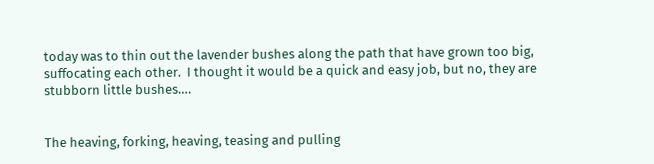today was to thin out the lavender bushes along the path that have grown too big, suffocating each other.  I thought it would be a quick and easy job, but no, they are stubborn little bushes….


The heaving, forking, heaving, teasing and pulling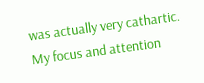was actually very cathartic.  My focus and attention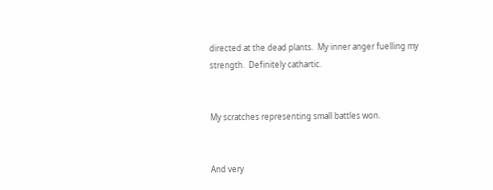directed at the dead plants.  My inner anger fuelling my strength.  Definitely cathartic.


My scratches representing small battles won.


And very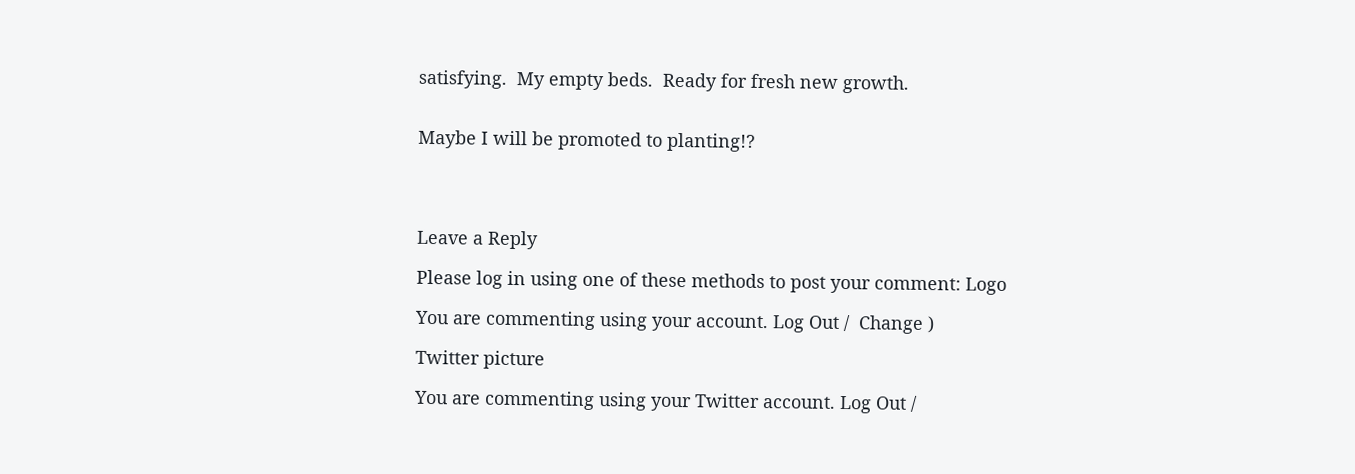satisfying.  My empty beds.  Ready for fresh new growth.


Maybe I will be promoted to planting!?




Leave a Reply

Please log in using one of these methods to post your comment: Logo

You are commenting using your account. Log Out /  Change )

Twitter picture

You are commenting using your Twitter account. Log Out /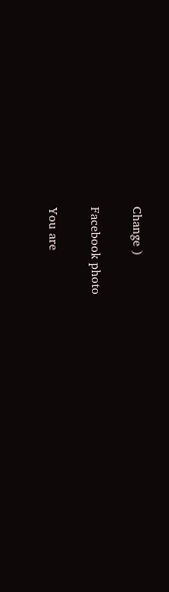Change )

Facebook photo

You are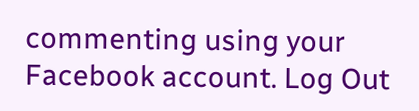commenting using your Facebook account. Log Out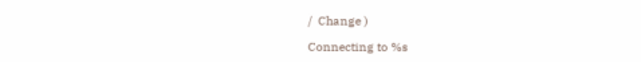/  Change )

Connecting to %s